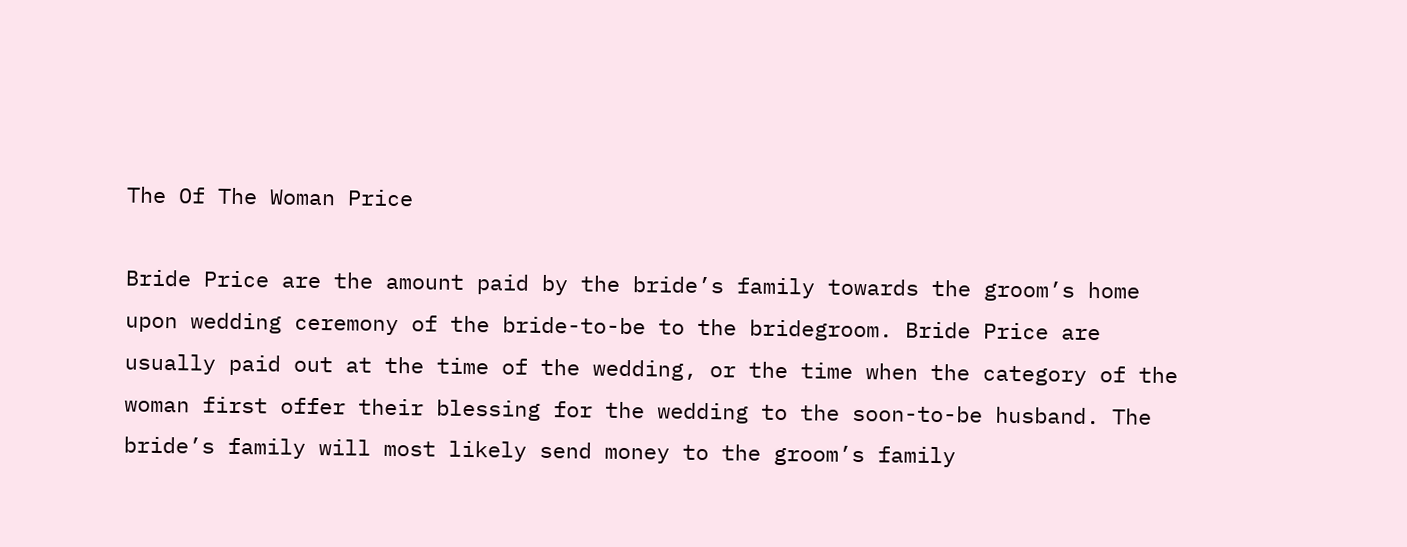The Of The Woman Price

Bride Price are the amount paid by the bride’s family towards the groom’s home upon wedding ceremony of the bride-to-be to the bridegroom. Bride Price are usually paid out at the time of the wedding, or the time when the category of the woman first offer their blessing for the wedding to the soon-to-be husband. The bride’s family will most likely send money to the groom’s family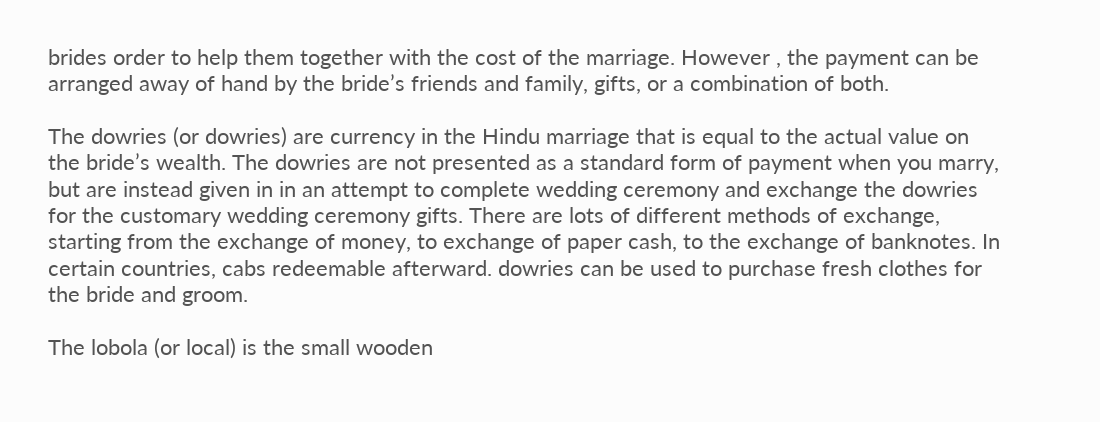brides order to help them together with the cost of the marriage. However , the payment can be arranged away of hand by the bride’s friends and family, gifts, or a combination of both.

The dowries (or dowries) are currency in the Hindu marriage that is equal to the actual value on the bride’s wealth. The dowries are not presented as a standard form of payment when you marry, but are instead given in in an attempt to complete wedding ceremony and exchange the dowries for the customary wedding ceremony gifts. There are lots of different methods of exchange, starting from the exchange of money, to exchange of paper cash, to the exchange of banknotes. In certain countries, cabs redeemable afterward. dowries can be used to purchase fresh clothes for the bride and groom.

The lobola (or local) is the small wooden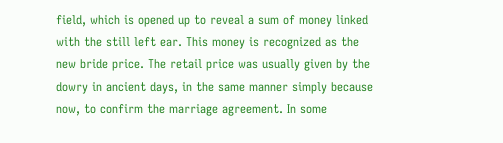field, which is opened up to reveal a sum of money linked with the still left ear. This money is recognized as the new bride price. The retail price was usually given by the dowry in ancient days, in the same manner simply because now, to confirm the marriage agreement. In some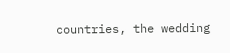countries, the wedding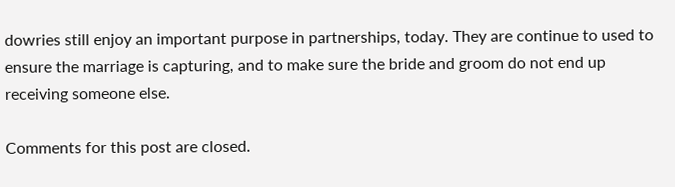dowries still enjoy an important purpose in partnerships, today. They are continue to used to ensure the marriage is capturing, and to make sure the bride and groom do not end up receiving someone else.

Comments for this post are closed.